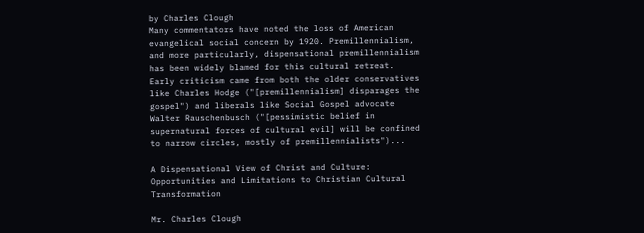by Charles Clough
Many commentators have noted the loss of American evangelical social concern by 1920. Premillennialism, and more particularly, dispensational premillennialism has been widely blamed for this cultural retreat. Early criticism came from both the older conservatives like Charles Hodge ("[premillennialism] disparages the gospel") and liberals like Social Gospel advocate Walter Rauschenbusch ("[pessimistic belief in supernatural forces of cultural evil] will be confined to narrow circles, mostly of premillennialists")...

A Dispensational View of Christ and Culture: Opportunities and Limitations to Christian Cultural Transformation

Mr. Charles Clough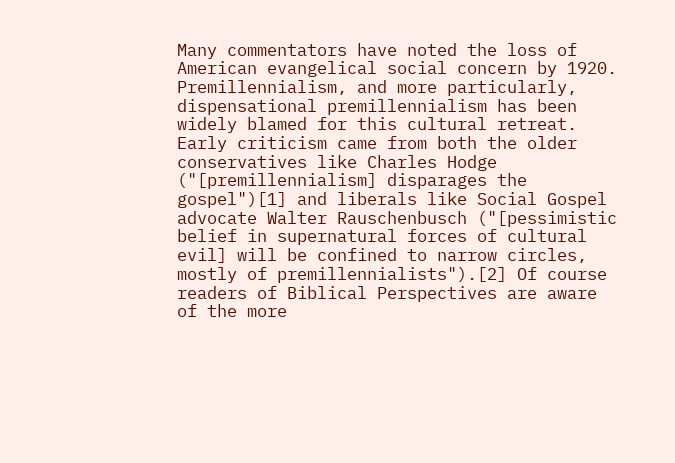Many commentators have noted the loss of American evangelical social concern by 1920. Premillennialism, and more particularly, dispensational premillennialism has been widely blamed for this cultural retreat. Early criticism came from both the older conservatives like Charles Hodge ("[premillennialism] disparages the gospel")[1] and liberals like Social Gospel advocate Walter Rauschenbusch ("[pessimistic belief in supernatural forces of cultural evil] will be confined to narrow circles, mostly of premillennialists").[2] Of course readers of Biblical Perspectives are aware of the more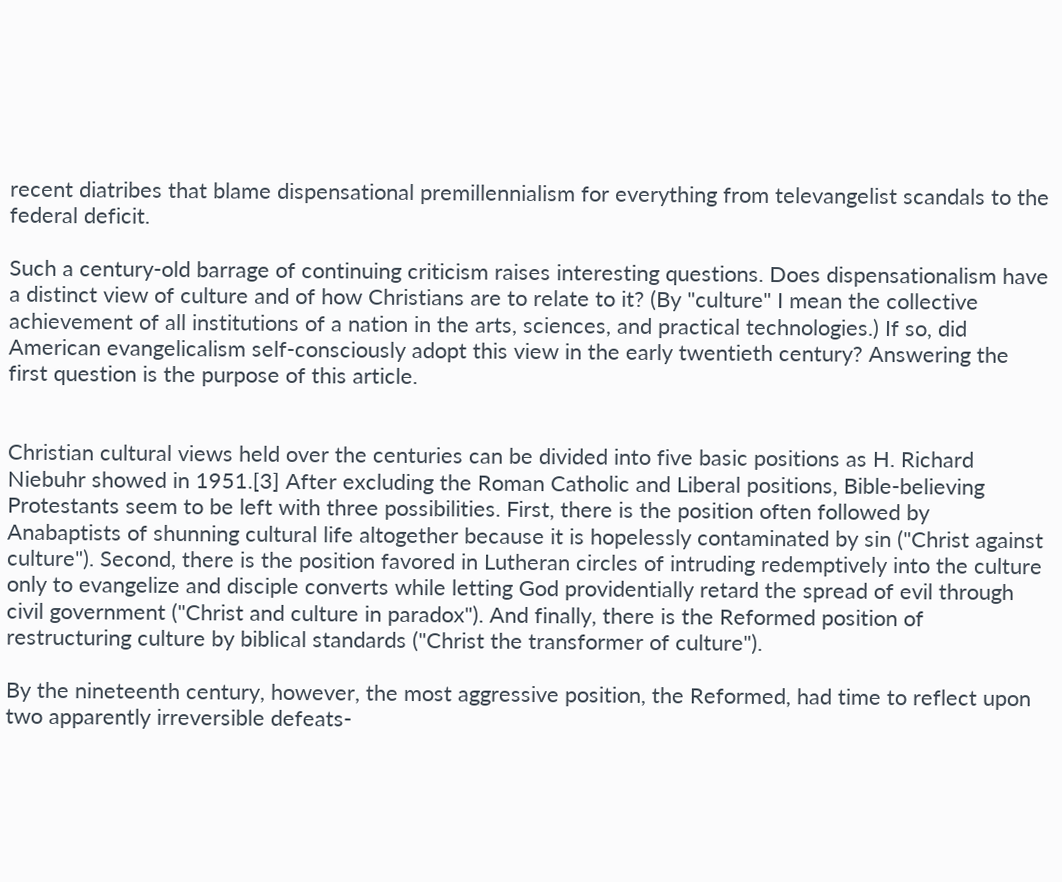recent diatribes that blame dispensational premillennialism for everything from televangelist scandals to the federal deficit.

Such a century-old barrage of continuing criticism raises interesting questions. Does dispensationalism have a distinct view of culture and of how Christians are to relate to it? (By "culture" I mean the collective achievement of all institutions of a nation in the arts, sciences, and practical technologies.) If so, did American evangelicalism self-consciously adopt this view in the early twentieth century? Answering the first question is the purpose of this article.


Christian cultural views held over the centuries can be divided into five basic positions as H. Richard Niebuhr showed in 1951.[3] After excluding the Roman Catholic and Liberal positions, Bible-believing Protestants seem to be left with three possibilities. First, there is the position often followed by Anabaptists of shunning cultural life altogether because it is hopelessly contaminated by sin ("Christ against culture"). Second, there is the position favored in Lutheran circles of intruding redemptively into the culture only to evangelize and disciple converts while letting God providentially retard the spread of evil through civil government ("Christ and culture in paradox"). And finally, there is the Reformed position of restructuring culture by biblical standards ("Christ the transformer of culture").

By the nineteenth century, however, the most aggressive position, the Reformed, had time to reflect upon two apparently irreversible defeats-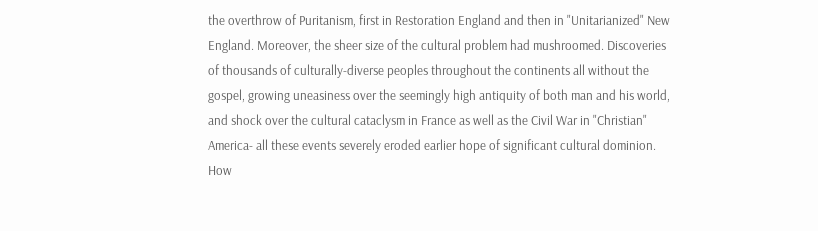the overthrow of Puritanism, first in Restoration England and then in "Unitarianized" New England. Moreover, the sheer size of the cultural problem had mushroomed. Discoveries of thousands of culturally-diverse peoples throughout the continents all without the gospel, growing uneasiness over the seemingly high antiquity of both man and his world, and shock over the cultural cataclysm in France as well as the Civil War in "Christian" America- all these events severely eroded earlier hope of significant cultural dominion. How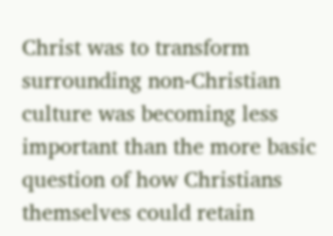Christ was to transform surrounding non-Christian culture was becoming less important than the more basic question of how Christians themselves could retain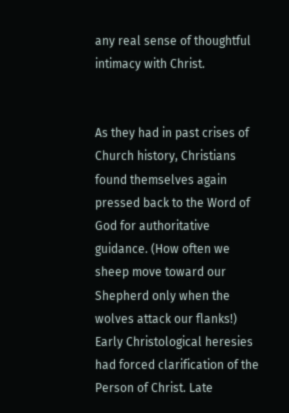any real sense of thoughtful intimacy with Christ.


As they had in past crises of Church history, Christians found themselves again pressed back to the Word of God for authoritative guidance. (How often we sheep move toward our Shepherd only when the wolves attack our flanks!) Early Christological heresies had forced clarification of the Person of Christ. Late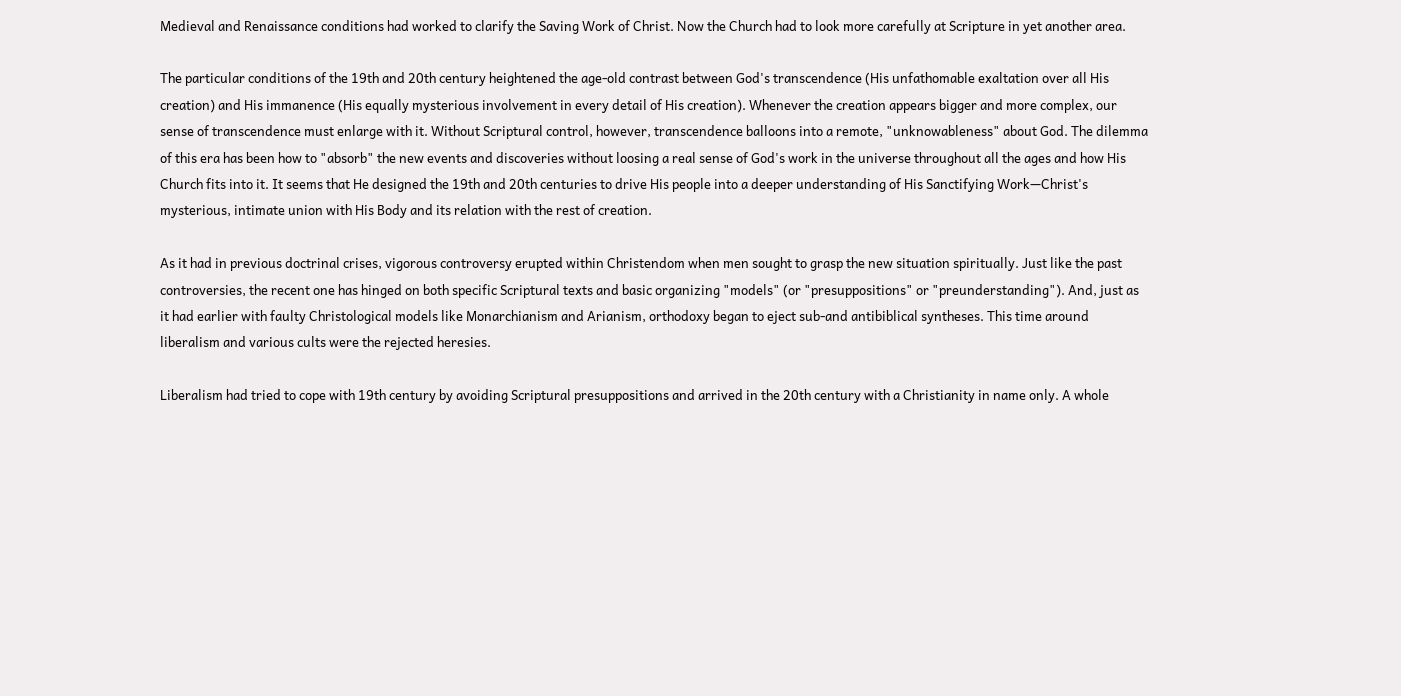Medieval and Renaissance conditions had worked to clarify the Saving Work of Christ. Now the Church had to look more carefully at Scripture in yet another area.

The particular conditions of the 19th and 20th century heightened the age-old contrast between God's transcendence (His unfathomable exaltation over all His creation) and His immanence (His equally mysterious involvement in every detail of His creation). Whenever the creation appears bigger and more complex, our sense of transcendence must enlarge with it. Without Scriptural control, however, transcendence balloons into a remote, "unknowableness" about God. The dilemma of this era has been how to "absorb" the new events and discoveries without loosing a real sense of God's work in the universe throughout all the ages and how His Church fits into it. It seems that He designed the 19th and 20th centuries to drive His people into a deeper understanding of His Sanctifying Work—Christ's mysterious, intimate union with His Body and its relation with the rest of creation.

As it had in previous doctrinal crises, vigorous controversy erupted within Christendom when men sought to grasp the new situation spiritually. Just like the past controversies, the recent one has hinged on both specific Scriptural texts and basic organizing "models" (or "presuppositions" or "preunderstanding"). And, just as it had earlier with faulty Christological models like Monarchianism and Arianism, orthodoxy began to eject sub-and antibiblical syntheses. This time around liberalism and various cults were the rejected heresies.

Liberalism had tried to cope with 19th century by avoiding Scriptural presuppositions and arrived in the 20th century with a Christianity in name only. A whole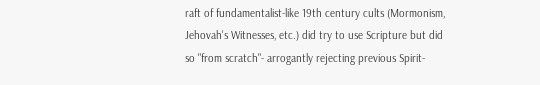raft of fundamentalist-like 19th century cults (Mormonism, Jehovah's Witnesses, etc.) did try to use Scripture but did so "from scratch"- arrogantly rejecting previous Spirit-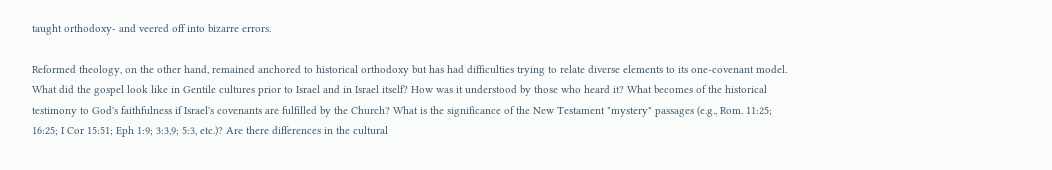taught orthodoxy- and veered off into bizarre errors.

Reformed theology, on the other hand, remained anchored to historical orthodoxy but has had difficulties trying to relate diverse elements to its one-covenant model. What did the gospel look like in Gentile cultures prior to Israel and in Israel itself? How was it understood by those who heard it? What becomes of the historical testimony to God's faithfulness if Israel's covenants are fulfilled by the Church? What is the significance of the New Testament "mystery" passages (e.g., Rom. 11:25; 16:25; I Cor 15:51; Eph 1:9; 3:3,9; 5:3, etc.)? Are there differences in the cultural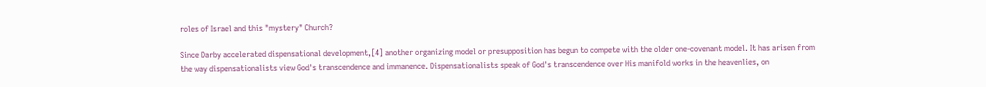roles of Israel and this "mystery" Church?

Since Darby accelerated dispensational development,[4] another organizing model or presupposition has begun to compete with the older one-covenant model. It has arisen from the way dispensationalists view God's transcendence and immanence. Dispensationalists speak of God's transcendence over His manifold works in the heavenlies, on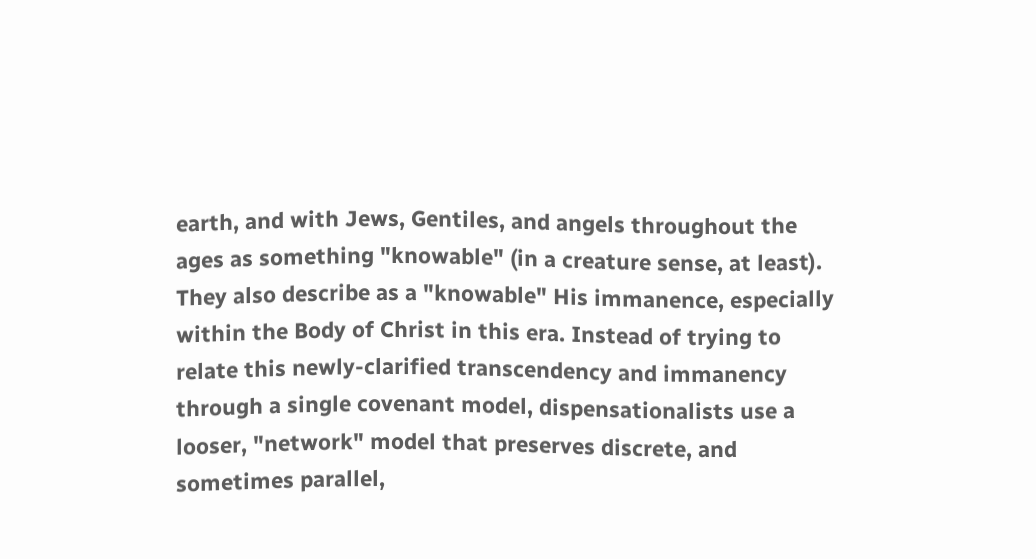earth, and with Jews, Gentiles, and angels throughout the ages as something "knowable" (in a creature sense, at least). They also describe as a "knowable" His immanence, especially within the Body of Christ in this era. Instead of trying to relate this newly-clarified transcendency and immanency through a single covenant model, dispensationalists use a looser, "network" model that preserves discrete, and sometimes parallel,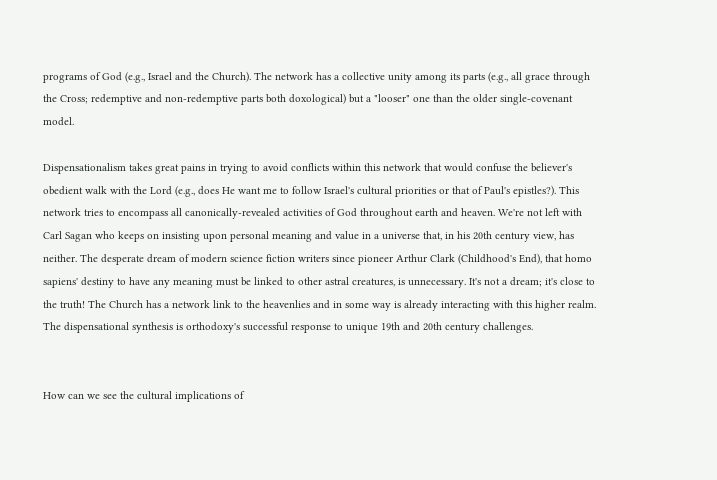programs of God (e.g., Israel and the Church). The network has a collective unity among its parts (e.g., all grace through the Cross; redemptive and non-redemptive parts both doxological) but a "looser" one than the older single-covenant model.

Dispensationalism takes great pains in trying to avoid conflicts within this network that would confuse the believer's obedient walk with the Lord (e.g., does He want me to follow Israel's cultural priorities or that of Paul's epistles?). This network tries to encompass all canonically-revealed activities of God throughout earth and heaven. We're not left with Carl Sagan who keeps on insisting upon personal meaning and value in a universe that, in his 20th century view, has neither. The desperate dream of modern science fiction writers since pioneer Arthur Clark (Childhood's End), that homo sapiens' destiny to have any meaning must be linked to other astral creatures, is unnecessary. It's not a dream; it's close to the truth! The Church has a network link to the heavenlies and in some way is already interacting with this higher realm. The dispensational synthesis is orthodoxy's successful response to unique 19th and 20th century challenges.


How can we see the cultural implications of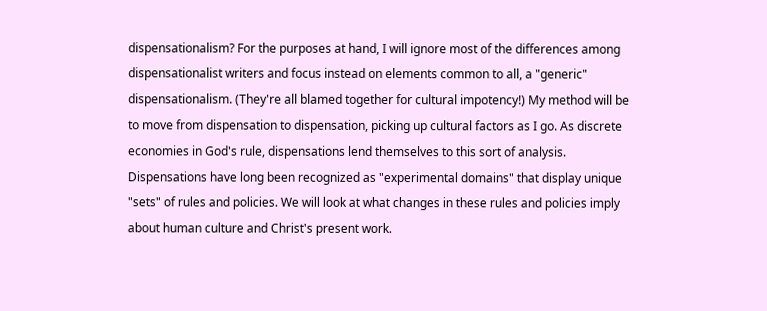dispensationalism? For the purposes at hand, I will ignore most of the differences among dispensationalist writers and focus instead on elements common to all, a "generic" dispensationalism. (They're all blamed together for cultural impotency!) My method will be to move from dispensation to dispensation, picking up cultural factors as I go. As discrete economies in God's rule, dispensations lend themselves to this sort of analysis. Dispensations have long been recognized as "experimental domains" that display unique "sets" of rules and policies. We will look at what changes in these rules and policies imply about human culture and Christ's present work.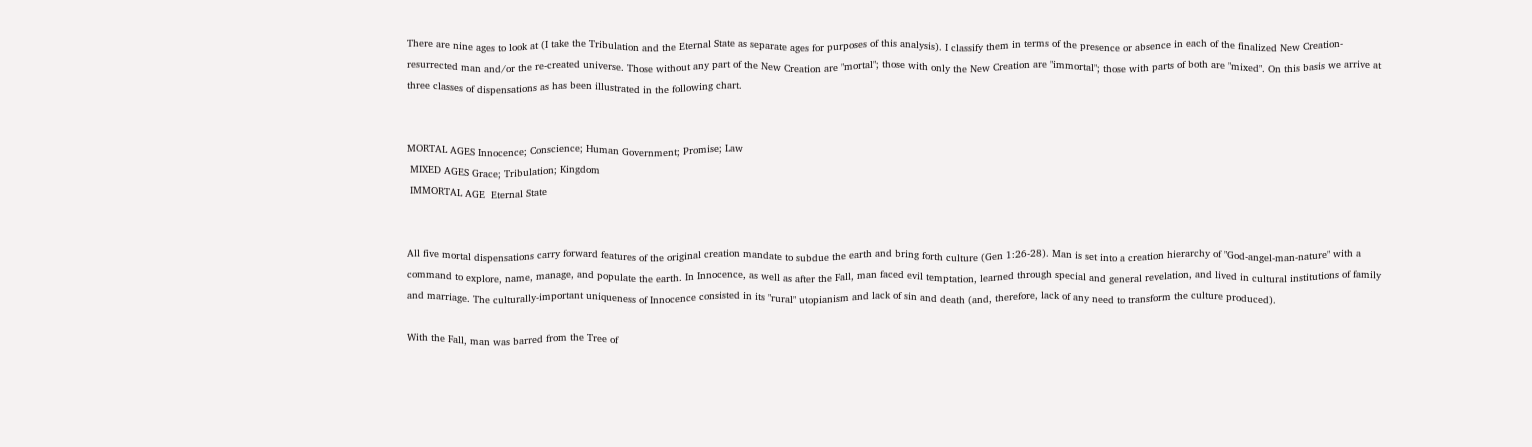There are nine ages to look at (I take the Tribulation and the Eternal State as separate ages for purposes of this analysis). I classify them in terms of the presence or absence in each of the finalized New Creation- resurrected man and/or the re-created universe. Those without any part of the New Creation are "mortal"; those with only the New Creation are "immortal"; those with parts of both are "mixed". On this basis we arrive at three classes of dispensations as has been illustrated in the following chart.


MORTAL AGES Innocence; Conscience; Human Government; Promise; Law
 MIXED AGES Grace; Tribulation; Kingdom
 IMMORTAL AGE  Eternal State


All five mortal dispensations carry forward features of the original creation mandate to subdue the earth and bring forth culture (Gen 1:26-28). Man is set into a creation hierarchy of "God-angel-man-nature" with a command to explore, name, manage, and populate the earth. In Innocence, as well as after the Fall, man faced evil temptation, learned through special and general revelation, and lived in cultural institutions of family and marriage. The culturally-important uniqueness of Innocence consisted in its "rural" utopianism and lack of sin and death (and, therefore, lack of any need to transform the culture produced).

With the Fall, man was barred from the Tree of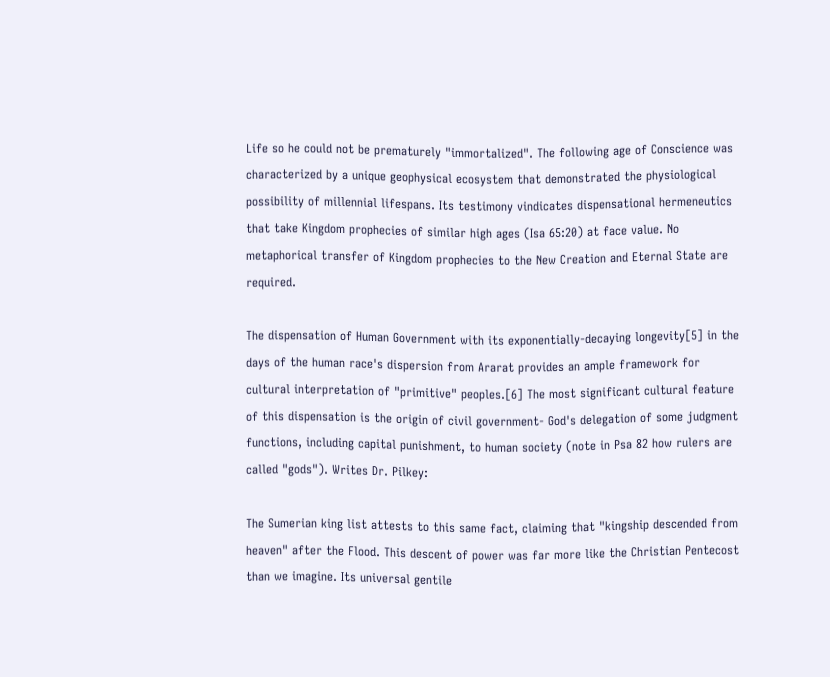Life so he could not be prematurely "immortalized". The following age of Conscience was characterized by a unique geophysical ecosystem that demonstrated the physiological possibility of millennial lifespans. Its testimony vindicates dispensational hermeneutics that take Kingdom prophecies of similar high ages (Isa 65:20) at face value. No metaphorical transfer of Kingdom prophecies to the New Creation and Eternal State are required.

The dispensation of Human Government with its exponentially-decaying longevity[5] in the days of the human race's dispersion from Ararat provides an ample framework for cultural interpretation of "primitive" peoples.[6] The most significant cultural feature of this dispensation is the origin of civil government- God's delegation of some judgment functions, including capital punishment, to human society (note in Psa 82 how rulers are called "gods"). Writes Dr. Pilkey:

The Sumerian king list attests to this same fact, claiming that "kingship descended from heaven" after the Flood. This descent of power was far more like the Christian Pentecost than we imagine. Its universal gentile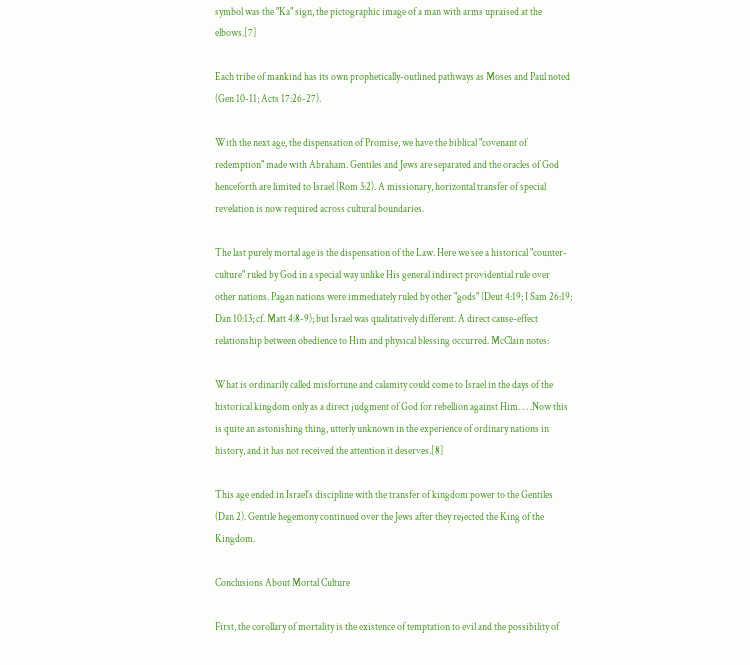symbol was the "Ka" sign, the pictographic image of a man with arms upraised at the elbows.[7]

Each tribe of mankind has its own prophetically-outlined pathways as Moses and Paul noted (Gen 10-11; Acts 17:26-27).

With the next age, the dispensation of Promise, we have the biblical "covenant of redemption" made with Abraham. Gentiles and Jews are separated and the oracles of God henceforth are limited to Israel (Rom 3:2). A missionary, horizontal transfer of special revelation is now required across cultural boundaries.

The last purely mortal age is the dispensation of the Law. Here we see a historical "counter-culture" ruled by God in a special way unlike His general indirect providential rule over other nations. Pagan nations were immediately ruled by other "gods" (Deut 4:19; I Sam 26:19; Dan 10:13; cf. Matt 4:8-9); but Israel was qualitatively different. A direct cause-effect relationship between obedience to Him and physical blessing occurred. McClain notes:

What is ordinarily called misfortune and calamity could come to Israel in the days of the historical kingdom only as a direct judgment of God for rebellion against Him. . . .Now this is quite an astonishing thing, utterly unknown in the experience of ordinary nations in history, and it has not received the attention it deserves.[8]

This age ended in Israel's discipline with the transfer of kingdom power to the Gentiles (Dan 2). Gentile hegemony continued over the Jews after they rejected the King of the Kingdom.

Conclusions About Mortal Culture

First, the corollary of mortality is the existence of temptation to evil and the possibility of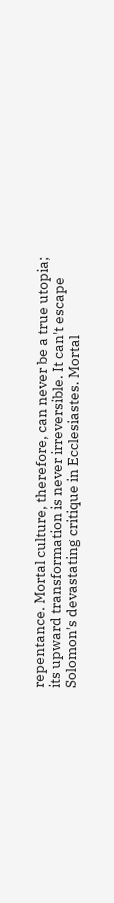repentance. Mortal culture, therefore, can never be a true utopia; its upward transformation is never irreversible. It can't escape Solomon's devastating critique in Ecclesiastes. Mortal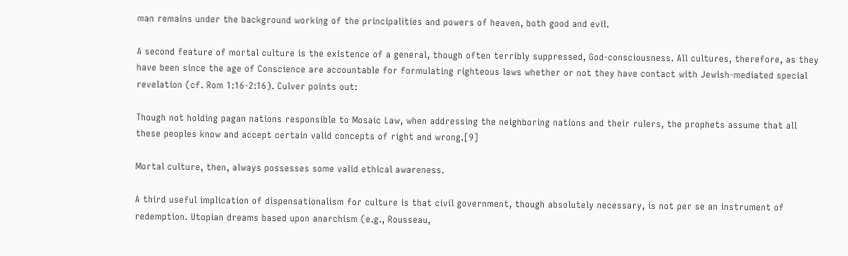man remains under the background working of the principalities and powers of heaven, both good and evil.

A second feature of mortal culture is the existence of a general, though often terribly suppressed, God-consciousness. All cultures, therefore, as they have been since the age of Conscience are accountable for formulating righteous laws whether or not they have contact with Jewish-mediated special revelation (cf. Rom 1:16-2:16). Culver points out:

Though not holding pagan nations responsible to Mosaic Law, when addressing the neighboring nations and their rulers, the prophets assume that all these peoples know and accept certain valid concepts of right and wrong.[9]

Mortal culture, then, always possesses some valid ethical awareness.

A third useful implication of dispensationalism for culture is that civil government, though absolutely necessary, is not per se an instrument of redemption. Utopian dreams based upon anarchism (e.g., Rousseau,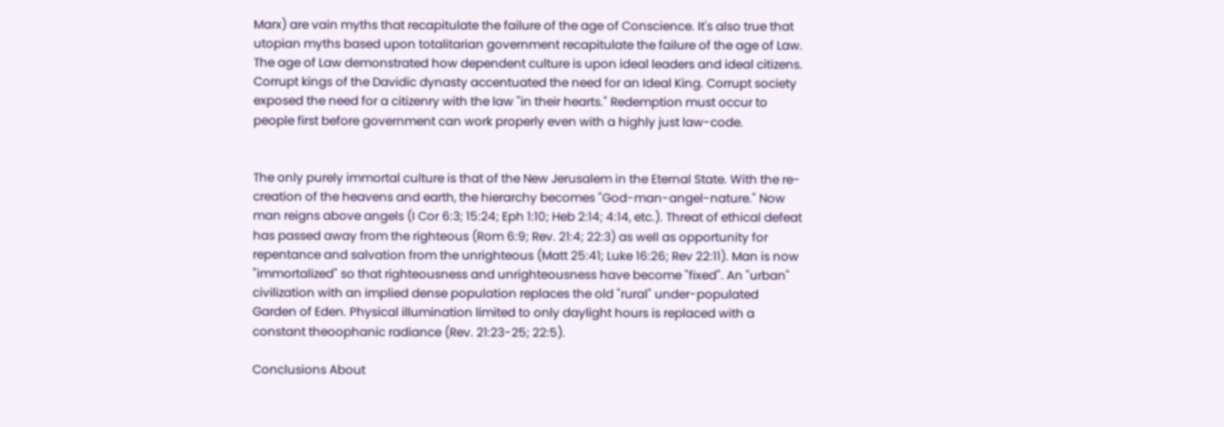Marx) are vain myths that recapitulate the failure of the age of Conscience. It's also true that utopian myths based upon totalitarian government recapitulate the failure of the age of Law. The age of Law demonstrated how dependent culture is upon ideal leaders and ideal citizens. Corrupt kings of the Davidic dynasty accentuated the need for an Ideal King. Corrupt society exposed the need for a citizenry with the law "in their hearts." Redemption must occur to people first before government can work properly even with a highly just law-code.


The only purely immortal culture is that of the New Jerusalem in the Eternal State. With the re-creation of the heavens and earth, the hierarchy becomes "God-man-angel-nature." Now man reigns above angels (I Cor 6:3; 15:24; Eph 1:10; Heb 2:14; 4:14, etc.). Threat of ethical defeat has passed away from the righteous (Rom 6:9; Rev. 21:4; 22:3) as well as opportunity for repentance and salvation from the unrighteous (Matt 25:41; Luke 16:26; Rev 22:11). Man is now "immortalized" so that righteousness and unrighteousness have become "fixed". An "urban" civilization with an implied dense population replaces the old "rural" under-populated Garden of Eden. Physical illumination limited to only daylight hours is replaced with a constant theoophanic radiance (Rev. 21:23-25; 22:5).

Conclusions About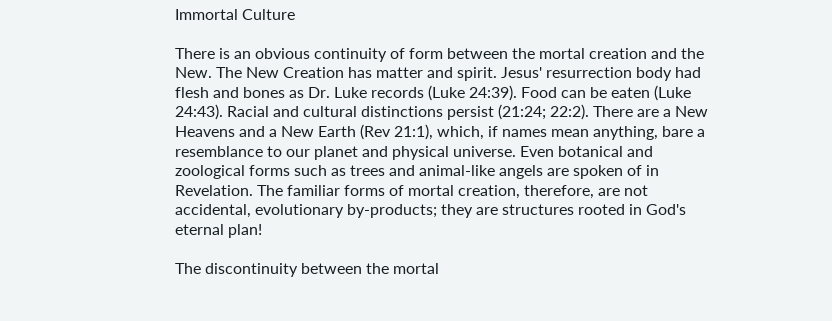Immortal Culture

There is an obvious continuity of form between the mortal creation and the New. The New Creation has matter and spirit. Jesus' resurrection body had flesh and bones as Dr. Luke records (Luke 24:39). Food can be eaten (Luke 24:43). Racial and cultural distinctions persist (21:24; 22:2). There are a New Heavens and a New Earth (Rev 21:1), which, if names mean anything, bare a resemblance to our planet and physical universe. Even botanical and zoological forms such as trees and animal-like angels are spoken of in Revelation. The familiar forms of mortal creation, therefore, are not accidental, evolutionary by-products; they are structures rooted in God's eternal plan!

The discontinuity between the mortal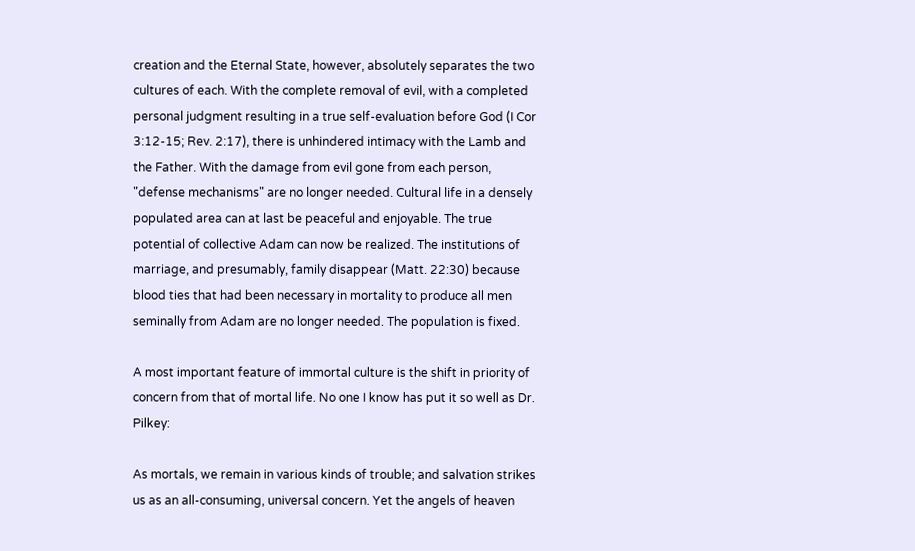creation and the Eternal State, however, absolutely separates the two cultures of each. With the complete removal of evil, with a completed personal judgment resulting in a true self-evaluation before God (I Cor 3:12-15; Rev. 2:17), there is unhindered intimacy with the Lamb and the Father. With the damage from evil gone from each person, "defense mechanisms" are no longer needed. Cultural life in a densely populated area can at last be peaceful and enjoyable. The true potential of collective Adam can now be realized. The institutions of marriage, and presumably, family disappear (Matt. 22:30) because blood ties that had been necessary in mortality to produce all men seminally from Adam are no longer needed. The population is fixed.

A most important feature of immortal culture is the shift in priority of concern from that of mortal life. No one I know has put it so well as Dr. Pilkey:

As mortals, we remain in various kinds of trouble; and salvation strikes us as an all-consuming, universal concern. Yet the angels of heaven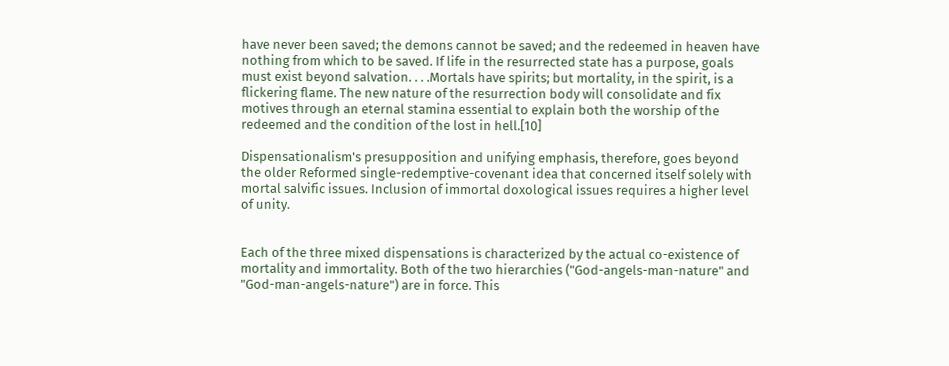have never been saved; the demons cannot be saved; and the redeemed in heaven have nothing from which to be saved. If life in the resurrected state has a purpose, goals must exist beyond salvation. . . .Mortals have spirits; but mortality, in the spirit, is a flickering flame. The new nature of the resurrection body will consolidate and fix motives through an eternal stamina essential to explain both the worship of the redeemed and the condition of the lost in hell.[10]

Dispensationalism's presupposition and unifying emphasis, therefore, goes beyond the older Reformed single-redemptive-covenant idea that concerned itself solely with mortal salvific issues. Inclusion of immortal doxological issues requires a higher level of unity.


Each of the three mixed dispensations is characterized by the actual co-existence of mortality and immortality. Both of the two hierarchies ("God-angels-man-nature" and "God-man-angels-nature") are in force. This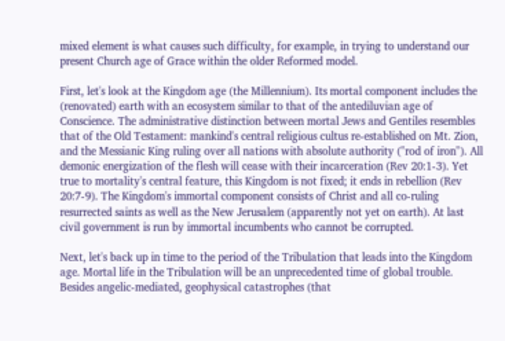mixed element is what causes such difficulty, for example, in trying to understand our present Church age of Grace within the older Reformed model.

First, let's look at the Kingdom age (the Millennium). Its mortal component includes the (renovated) earth with an ecosystem similar to that of the antediluvian age of Conscience. The administrative distinction between mortal Jews and Gentiles resembles that of the Old Testament: mankind's central religious cultus re-established on Mt. Zion, and the Messianic King ruling over all nations with absolute authority ("rod of iron"). All demonic energization of the flesh will cease with their incarceration (Rev 20:1-3). Yet true to mortality's central feature, this Kingdom is not fixed; it ends in rebellion (Rev 20:7-9). The Kingdom's immortal component consists of Christ and all co-ruling resurrected saints as well as the New Jerusalem (apparently not yet on earth). At last civil government is run by immortal incumbents who cannot be corrupted.

Next, let's back up in time to the period of the Tribulation that leads into the Kingdom age. Mortal life in the Tribulation will be an unprecedented time of global trouble. Besides angelic-mediated, geophysical catastrophes (that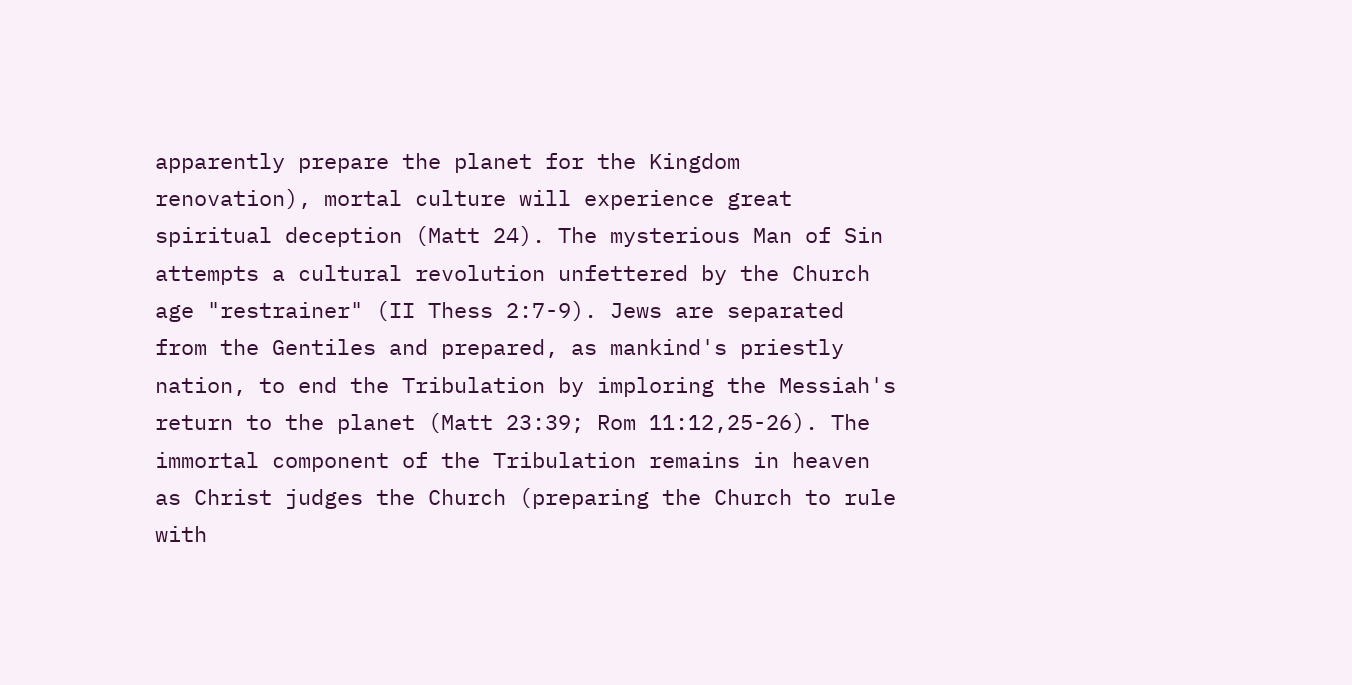apparently prepare the planet for the Kingdom renovation), mortal culture will experience great spiritual deception (Matt 24). The mysterious Man of Sin attempts a cultural revolution unfettered by the Church age "restrainer" (II Thess 2:7-9). Jews are separated from the Gentiles and prepared, as mankind's priestly nation, to end the Tribulation by imploring the Messiah's return to the planet (Matt 23:39; Rom 11:12,25-26). The immortal component of the Tribulation remains in heaven as Christ judges the Church (preparing the Church to rule with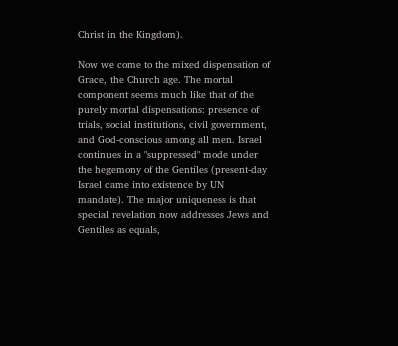Christ in the Kingdom).

Now we come to the mixed dispensation of Grace, the Church age. The mortal component seems much like that of the purely mortal dispensations: presence of trials, social institutions, civil government, and God-conscious among all men. Israel continues in a "suppressed" mode under the hegemony of the Gentiles (present-day Israel came into existence by UN mandate). The major uniqueness is that special revelation now addresses Jews and Gentiles as equals,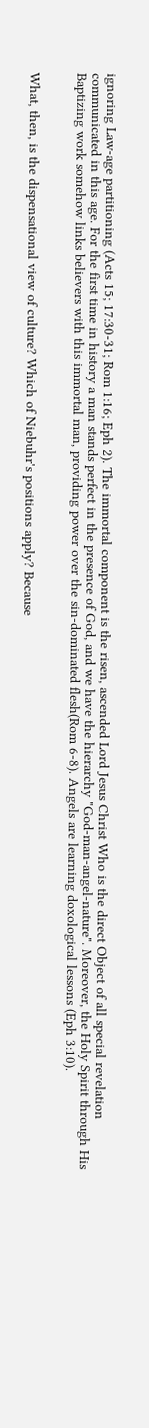ignoring Law-age partitioning (Acts 15; 17:30-31; Rom 1:16; Eph 2). The immortal component is the risen, ascended Lord Jesus Christ Who is the direct Object of all special revelation communicated in this age. For the first time in history a man stands perfect in the presence of God, and we have the hierarchy "God-man-angel-nature". Moreover, the Holy Spirit through His Baptizing work somehow links believers with this immortal man, providing power over the sin-dominated flesh(Rom 6-8). Angels are learning doxological lessons (Eph 3:10).


What, then, is the dispensational view of culture? Which of Niebuhr's positions apply? Because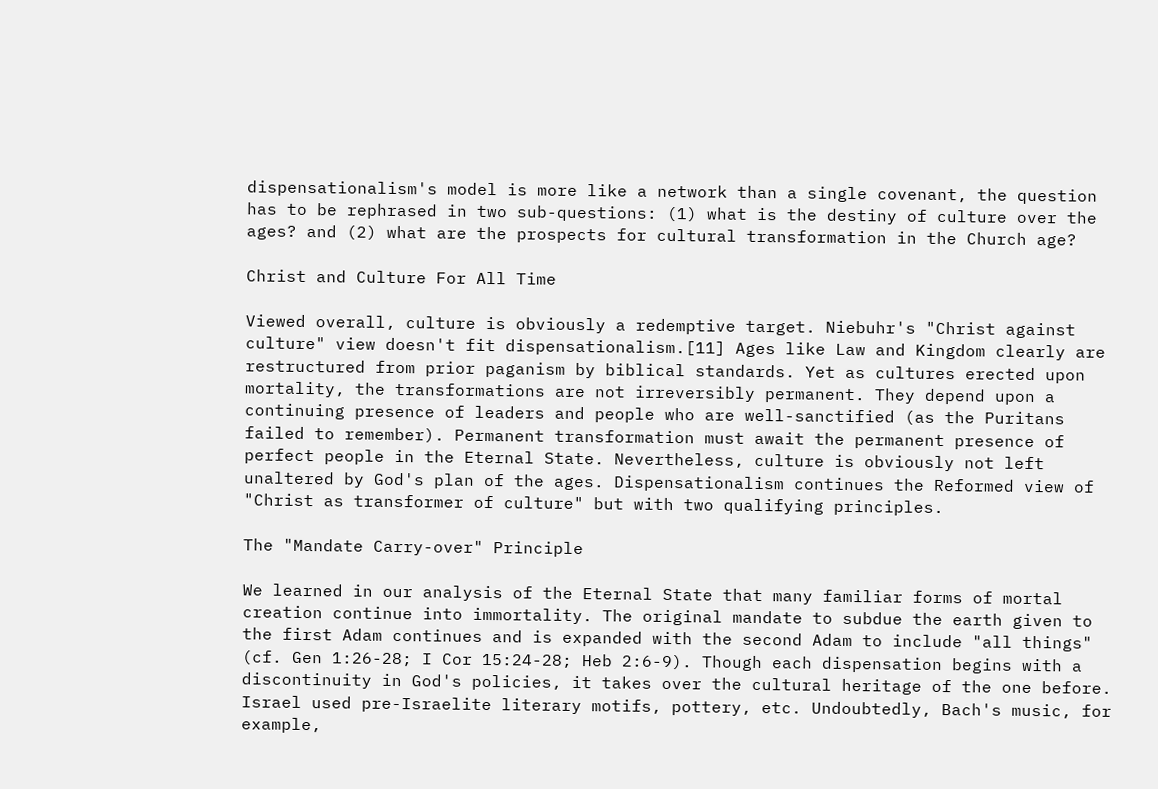dispensationalism's model is more like a network than a single covenant, the question has to be rephrased in two sub-questions: (1) what is the destiny of culture over the ages? and (2) what are the prospects for cultural transformation in the Church age?

Christ and Culture For All Time

Viewed overall, culture is obviously a redemptive target. Niebuhr's "Christ against culture" view doesn't fit dispensationalism.[11] Ages like Law and Kingdom clearly are restructured from prior paganism by biblical standards. Yet as cultures erected upon mortality, the transformations are not irreversibly permanent. They depend upon a continuing presence of leaders and people who are well-sanctified (as the Puritans failed to remember). Permanent transformation must await the permanent presence of perfect people in the Eternal State. Nevertheless, culture is obviously not left unaltered by God's plan of the ages. Dispensationalism continues the Reformed view of "Christ as transformer of culture" but with two qualifying principles.

The "Mandate Carry-over" Principle

We learned in our analysis of the Eternal State that many familiar forms of mortal creation continue into immortality. The original mandate to subdue the earth given to the first Adam continues and is expanded with the second Adam to include "all things" (cf. Gen 1:26-28; I Cor 15:24-28; Heb 2:6-9). Though each dispensation begins with a discontinuity in God's policies, it takes over the cultural heritage of the one before. Israel used pre-Israelite literary motifs, pottery, etc. Undoubtedly, Bach's music, for example,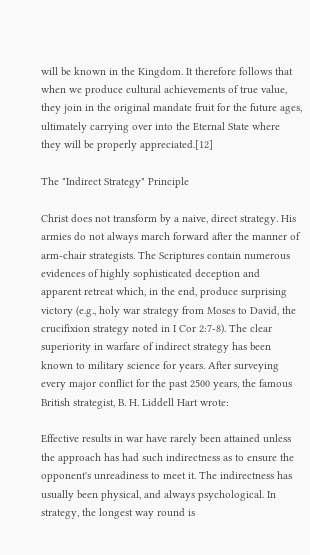will be known in the Kingdom. It therefore follows that when we produce cultural achievements of true value, they join in the original mandate fruit for the future ages, ultimately carrying over into the Eternal State where they will be properly appreciated.[12]

The "Indirect Strategy" Principle

Christ does not transform by a naive, direct strategy. His armies do not always march forward after the manner of arm-chair strategists. The Scriptures contain numerous evidences of highly sophisticated deception and apparent retreat which, in the end, produce surprising victory (e.g., holy war strategy from Moses to David, the crucifixion strategy noted in I Cor 2:7-8). The clear superiority in warfare of indirect strategy has been known to military science for years. After surveying every major conflict for the past 2500 years, the famous British strategist, B. H. Liddell Hart wrote:

Effective results in war have rarely been attained unless the approach has had such indirectness as to ensure the opponent's unreadiness to meet it. The indirectness has usually been physical, and always psychological. In strategy, the longest way round is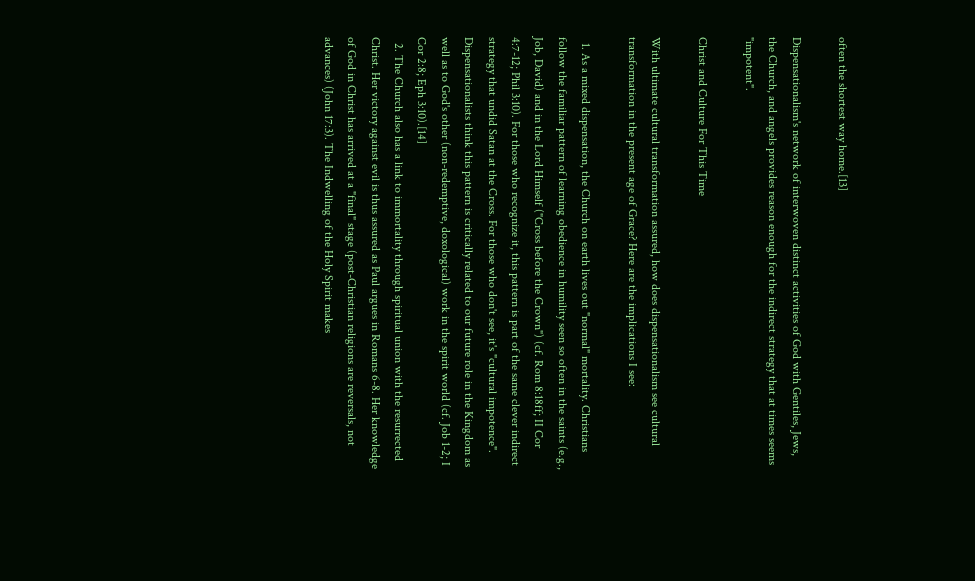often the shortest way home.[13]

Dispensationalism's network of interwoven distinct activities of God with Gentiles, Jews, the Church, and angels provides reason enough for the indirect strategy that at times seems "impotent".

Christ and Culture For This Time

With ultimate cultural transformation assured, how does dispensationalism see cultural transformation in the present age of Grace? Here are the implications I see:

  1. As a mixed dispensation, the Church on earth lives out "normal" mortality. Christians follow the familiar pattern of learning obedience in humility seen so often in the saints (e.g., Job, David) and in the Lord Himself ("Cross before the Crown") (cf. Rom 8:18ff; II Cor 4:7-12; Phil 3:10). For those who recognize it, this pattern is part of the same clever indirect strategy that undid Satan at the Cross. For those who don't see, it's "cultural impotence". Dispensationalists think this pattern is critically related to our future role in the Kingdom as well as to God's other (non-redemptive, doxological) work in the spirit world (cf. Job 1-2; I Cor 2:8; Eph 3:10).[14]
  2. The Church also has a link to immortality through spiritual union with the resurrected Christ. Her victory against evil is thus assured as Paul argues in Romans 6-8. Her knowledge of God in Christ has arrived at a "final" stage (post-Christian religions are reversals, not advances) (John 17:3). The Indwelling of the Holy Spirit makes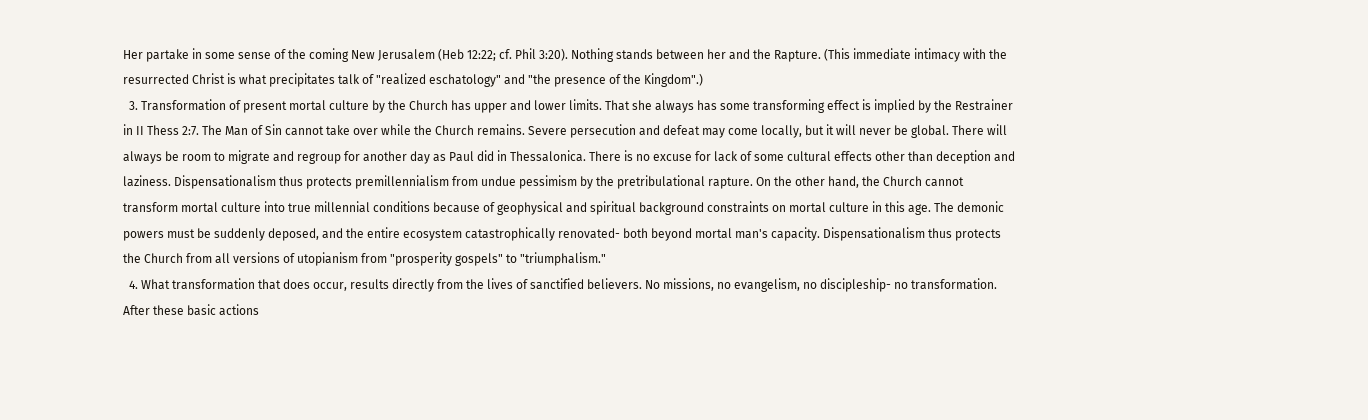Her partake in some sense of the coming New Jerusalem (Heb 12:22; cf. Phil 3:20). Nothing stands between her and the Rapture. (This immediate intimacy with the resurrected Christ is what precipitates talk of "realized eschatology" and "the presence of the Kingdom".)
  3. Transformation of present mortal culture by the Church has upper and lower limits. That she always has some transforming effect is implied by the Restrainer in II Thess 2:7. The Man of Sin cannot take over while the Church remains. Severe persecution and defeat may come locally, but it will never be global. There will always be room to migrate and regroup for another day as Paul did in Thessalonica. There is no excuse for lack of some cultural effects other than deception and laziness. Dispensationalism thus protects premillennialism from undue pessimism by the pretribulational rapture. On the other hand, the Church cannot transform mortal culture into true millennial conditions because of geophysical and spiritual background constraints on mortal culture in this age. The demonic powers must be suddenly deposed, and the entire ecosystem catastrophically renovated- both beyond mortal man's capacity. Dispensationalism thus protects the Church from all versions of utopianism from "prosperity gospels" to "triumphalism."
  4. What transformation that does occur, results directly from the lives of sanctified believers. No missions, no evangelism, no discipleship- no transformation. After these basic actions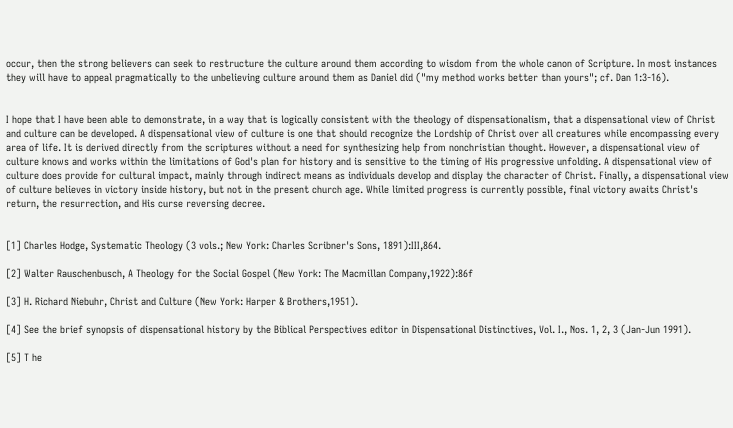occur, then the strong believers can seek to restructure the culture around them according to wisdom from the whole canon of Scripture. In most instances they will have to appeal pragmatically to the unbelieving culture around them as Daniel did ("my method works better than yours"; cf. Dan 1:3-16).


I hope that I have been able to demonstrate, in a way that is logically consistent with the theology of dispensationalism, that a dispensational view of Christ and culture can be developed. A dispensational view of culture is one that should recognize the Lordship of Christ over all creatures while encompassing every area of life. It is derived directly from the scriptures without a need for synthesizing help from nonchristian thought. However, a dispensational view of culture knows and works within the limitations of God's plan for history and is sensitive to the timing of His progressive unfolding. A dispensational view of culture does provide for cultural impact, mainly through indirect means as individuals develop and display the character of Christ. Finally, a dispensational view of culture believes in victory inside history, but not in the present church age. While limited progress is currently possible, final victory awaits Christ's return, the resurrection, and His curse reversing decree.


[1] Charles Hodge, Systematic Theology (3 vols.; New York: Charles Scribner's Sons, 1891):III,864.

[2] Walter Rauschenbusch, A Theology for the Social Gospel (New York: The Macmillan Company,1922):86f

[3] H. Richard Niebuhr, Christ and Culture (New York: Harper & Brothers,1951).

[4] See the brief synopsis of dispensational history by the Biblical Perspectives editor in Dispensational Distinctives, Vol. I., Nos. 1, 2, 3 (Jan-Jun 1991).

[5] T he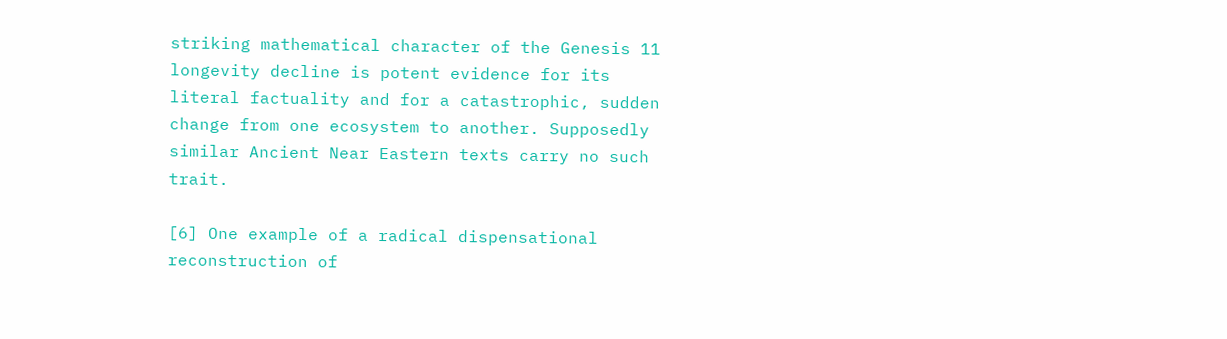striking mathematical character of the Genesis 11 longevity decline is potent evidence for its literal factuality and for a catastrophic, sudden change from one ecosystem to another. Supposedly similar Ancient Near Eastern texts carry no such trait.

[6] One example of a radical dispensational reconstruction of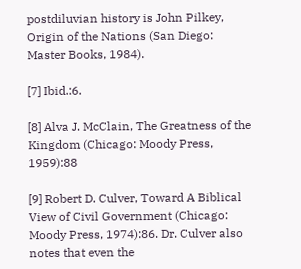postdiluvian history is John Pilkey, Origin of the Nations (San Diego: Master Books, 1984).

[7] Ibid.:6.

[8] Alva J. McClain, The Greatness of the Kingdom (Chicago: Moody Press, 1959):88

[9] Robert D. Culver, Toward A Biblical View of Civil Government (Chicago: Moody Press, 1974):86. Dr. Culver also notes that even the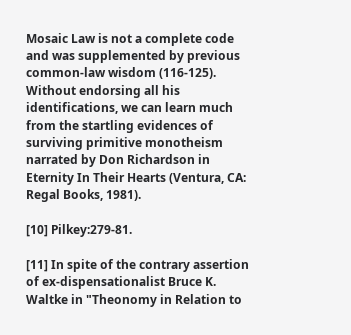Mosaic Law is not a complete code and was supplemented by previous common-law wisdom (116-125). Without endorsing all his identifications, we can learn much from the startling evidences of surviving primitive monotheism narrated by Don Richardson in Eternity In Their Hearts (Ventura, CA: Regal Books, 1981).

[10] Pilkey:279-81.

[11] In spite of the contrary assertion of ex-dispensationalist Bruce K. Waltke in "Theonomy in Relation to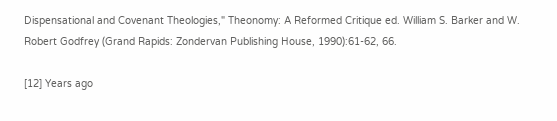Dispensational and Covenant Theologies," Theonomy: A Reformed Critique ed. William S. Barker and W. Robert Godfrey (Grand Rapids: Zondervan Publishing House, 1990):61-62, 66.

[12] Years ago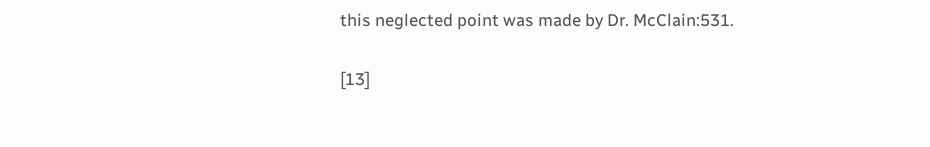this neglected point was made by Dr. McClain:531.

[13]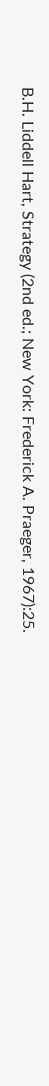B.H. Liddell Hart, Strategy (2nd ed.; New York: Frederick A. Praeger, 1967):25.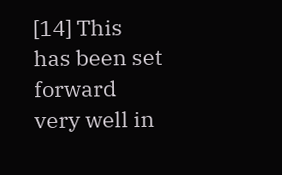[14] This has been set forward very well in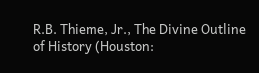R.B. Thieme, Jr., The Divine Outline of History (Houston: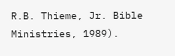R.B. Thieme, Jr. Bible Ministries, 1989).